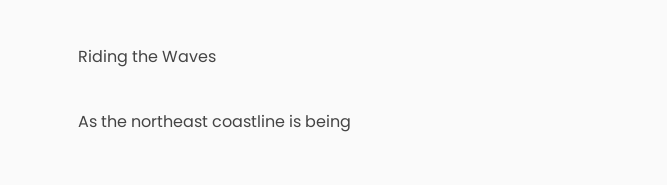Riding the Waves

As the northeast coastline is being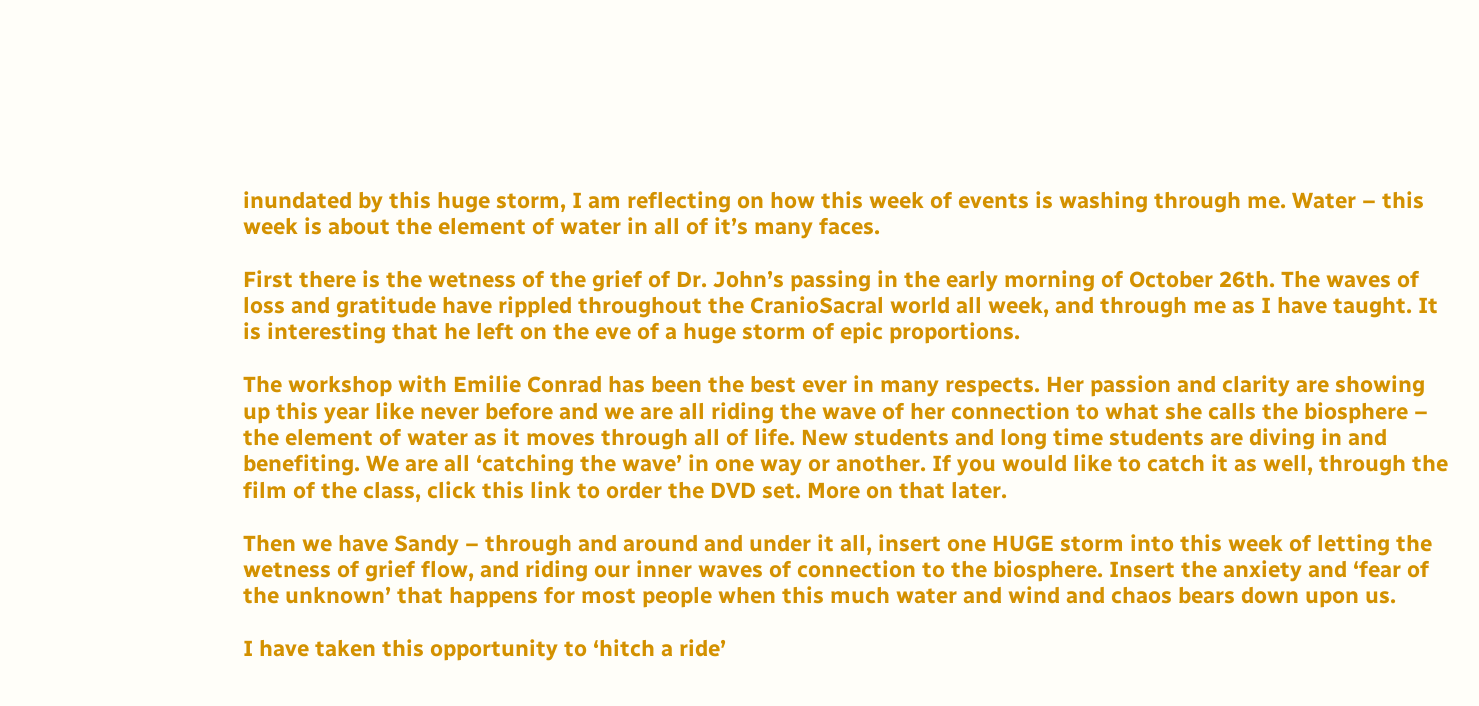inundated by this huge storm, I am reflecting on how this week of events is washing through me. Water – this week is about the element of water in all of it’s many faces.

First there is the wetness of the grief of Dr. John’s passing in the early morning of October 26th. The waves of loss and gratitude have rippled throughout the CranioSacral world all week, and through me as I have taught. It is interesting that he left on the eve of a huge storm of epic proportions.

The workshop with Emilie Conrad has been the best ever in many respects. Her passion and clarity are showing up this year like never before and we are all riding the wave of her connection to what she calls the biosphere – the element of water as it moves through all of life. New students and long time students are diving in and benefiting. We are all ‘catching the wave’ in one way or another. If you would like to catch it as well, through the film of the class, click this link to order the DVD set. More on that later.

Then we have Sandy – through and around and under it all, insert one HUGE storm into this week of letting the wetness of grief flow, and riding our inner waves of connection to the biosphere. Insert the anxiety and ‘fear of the unknown’ that happens for most people when this much water and wind and chaos bears down upon us.

I have taken this opportunity to ‘hitch a ride’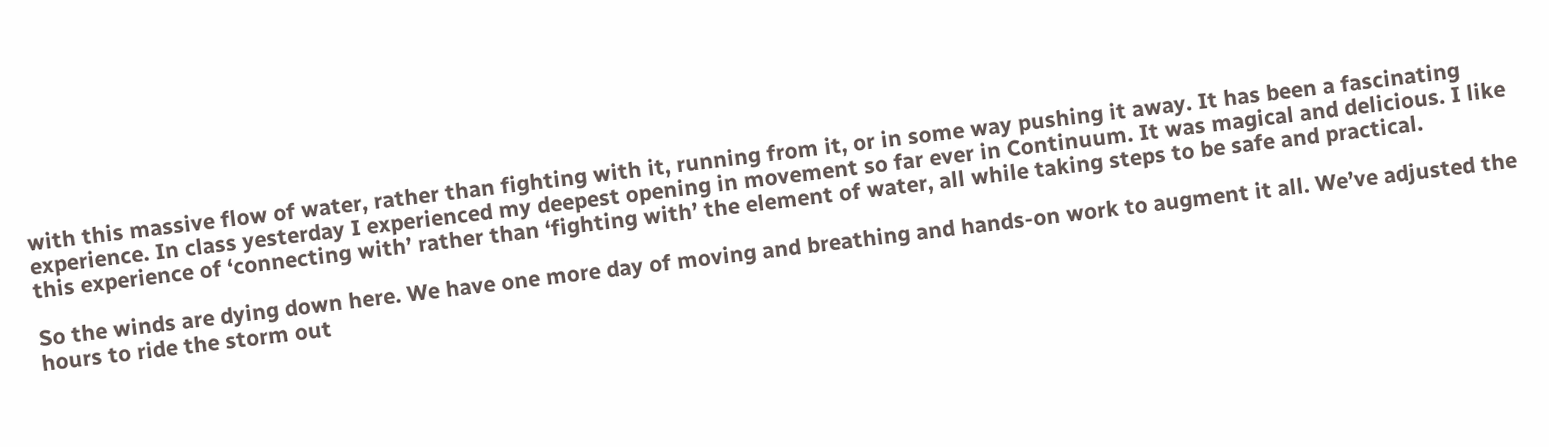with this massive flow of water, rather than fighting with it, running from it, or in some way pushing it away. It has been a fascinating experience. In class yesterday I experienced my deepest opening in movement so far ever in Continuum. It was magical and delicious. I like this experience of ‘connecting with’ rather than ‘fighting with’ the element of water, all while taking steps to be safe and practical.

So the winds are dying down here. We have one more day of moving and breathing and hands-on work to augment it all. We’ve adjusted the hours to ride the storm out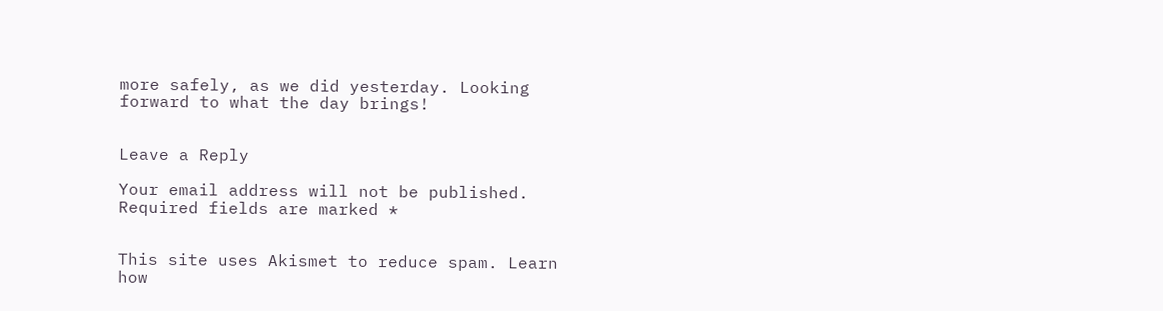more safely, as we did yesterday. Looking forward to what the day brings!


Leave a Reply

Your email address will not be published. Required fields are marked *


This site uses Akismet to reduce spam. Learn how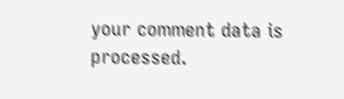your comment data is processed.